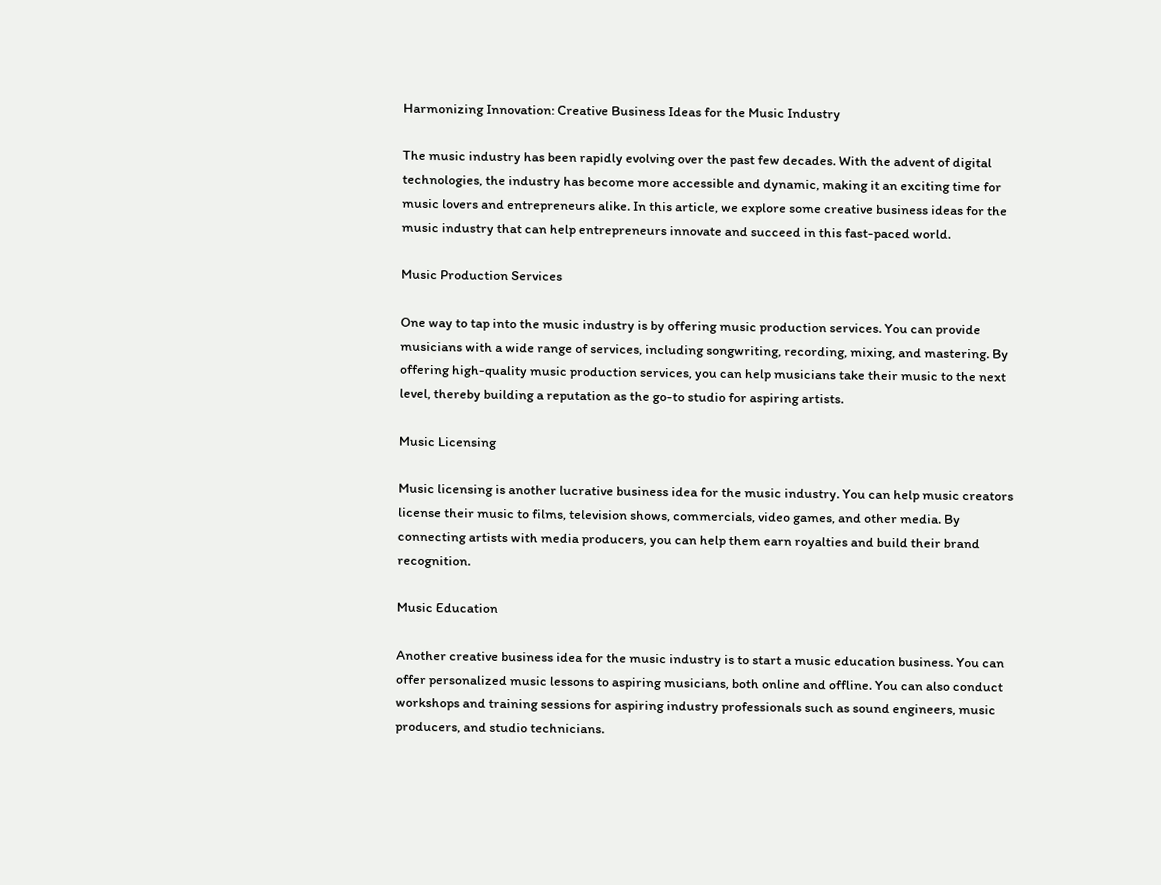Harmonizing Innovation: Creative Business Ideas for the Music Industry

The music industry has been rapidly evolving over the past few decades. With the advent of digital technologies, the industry has become more accessible and dynamic, making it an exciting time for music lovers and entrepreneurs alike. In this article, we explore some creative business ideas for the music industry that can help entrepreneurs innovate and succeed in this fast-paced world.

Music Production Services

One way to tap into the music industry is by offering music production services. You can provide musicians with a wide range of services, including songwriting, recording, mixing, and mastering. By offering high-quality music production services, you can help musicians take their music to the next level, thereby building a reputation as the go-to studio for aspiring artists.

Music Licensing

Music licensing is another lucrative business idea for the music industry. You can help music creators license their music to films, television shows, commercials, video games, and other media. By connecting artists with media producers, you can help them earn royalties and build their brand recognition.

Music Education

Another creative business idea for the music industry is to start a music education business. You can offer personalized music lessons to aspiring musicians, both online and offline. You can also conduct workshops and training sessions for aspiring industry professionals such as sound engineers, music producers, and studio technicians.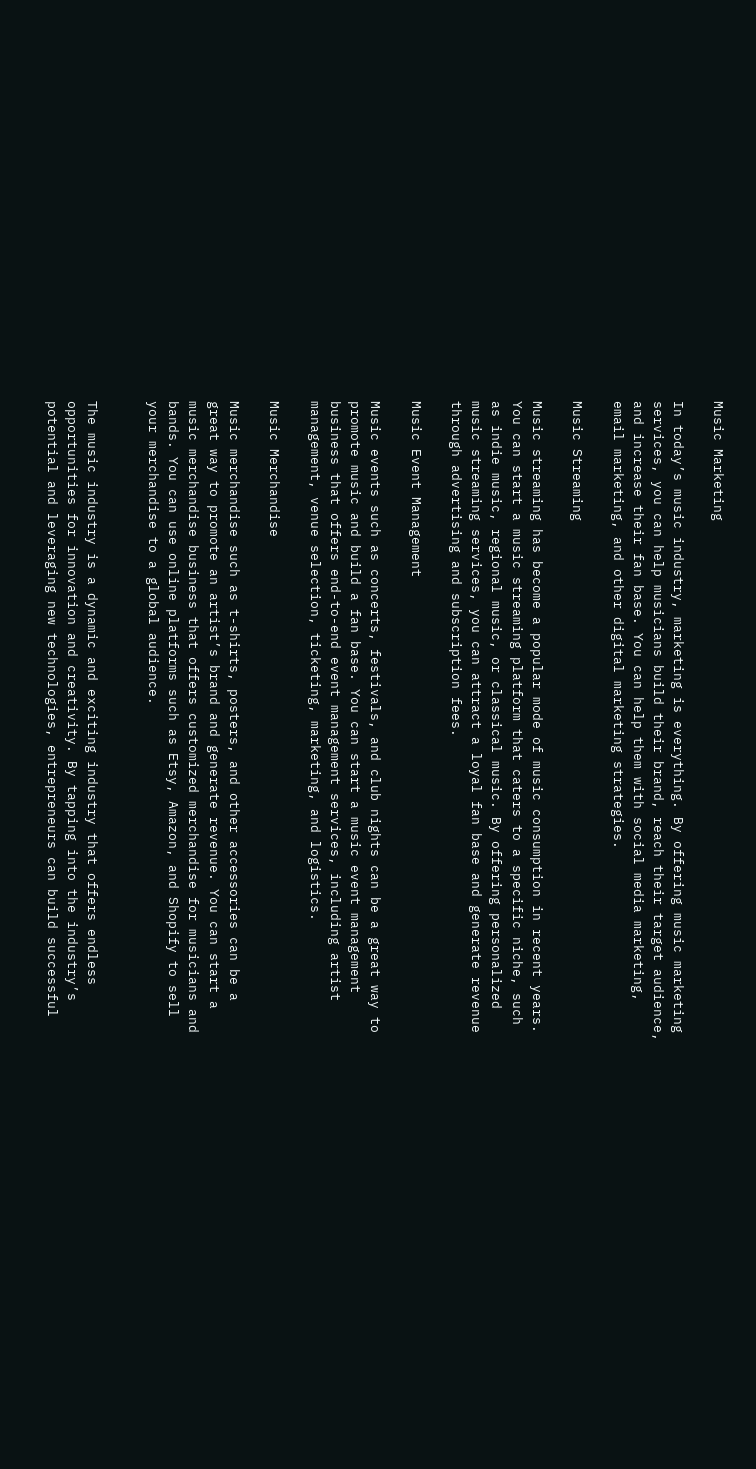Music Marketing

In today’s music industry, marketing is everything. By offering music marketing services, you can help musicians build their brand, reach their target audience, and increase their fan base. You can help them with social media marketing, email marketing, and other digital marketing strategies.

Music Streaming

Music streaming has become a popular mode of music consumption in recent years. You can start a music streaming platform that caters to a specific niche, such as indie music, regional music, or classical music. By offering personalized music streaming services, you can attract a loyal fan base and generate revenue through advertising and subscription fees.

Music Event Management

Music events such as concerts, festivals, and club nights can be a great way to promote music and build a fan base. You can start a music event management business that offers end-to-end event management services, including artist management, venue selection, ticketing, marketing, and logistics.

Music Merchandise

Music merchandise such as t-shirts, posters, and other accessories can be a great way to promote an artist’s brand and generate revenue. You can start a music merchandise business that offers customized merchandise for musicians and bands. You can use online platforms such as Etsy, Amazon, and Shopify to sell your merchandise to a global audience.


The music industry is a dynamic and exciting industry that offers endless opportunities for innovation and creativity. By tapping into the industry’s potential and leveraging new technologies, entrepreneurs can build successful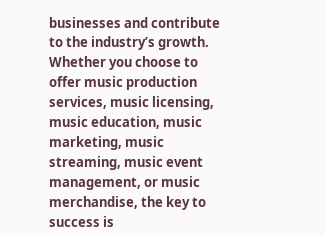businesses and contribute to the industry’s growth. Whether you choose to offer music production services, music licensing, music education, music marketing, music streaming, music event management, or music merchandise, the key to success is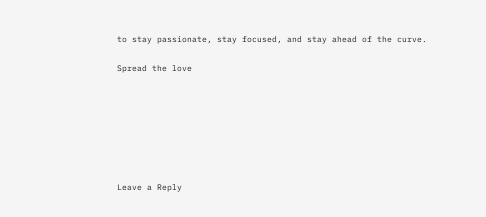to stay passionate, stay focused, and stay ahead of the curve.

Spread the love







Leave a Reply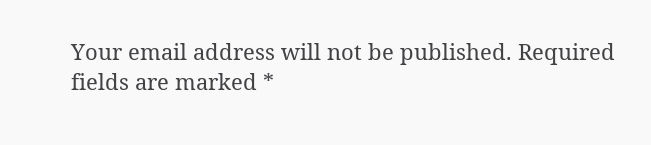Your email address will not be published. Required fields are marked *